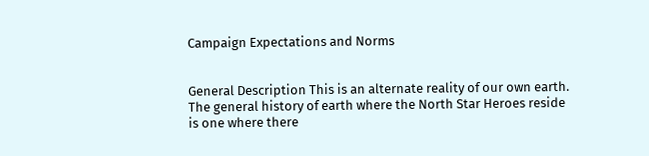Campaign Expectations and Norms


General Description This is an alternate reality of our own earth. The general history of earth where the North Star Heroes reside is one where there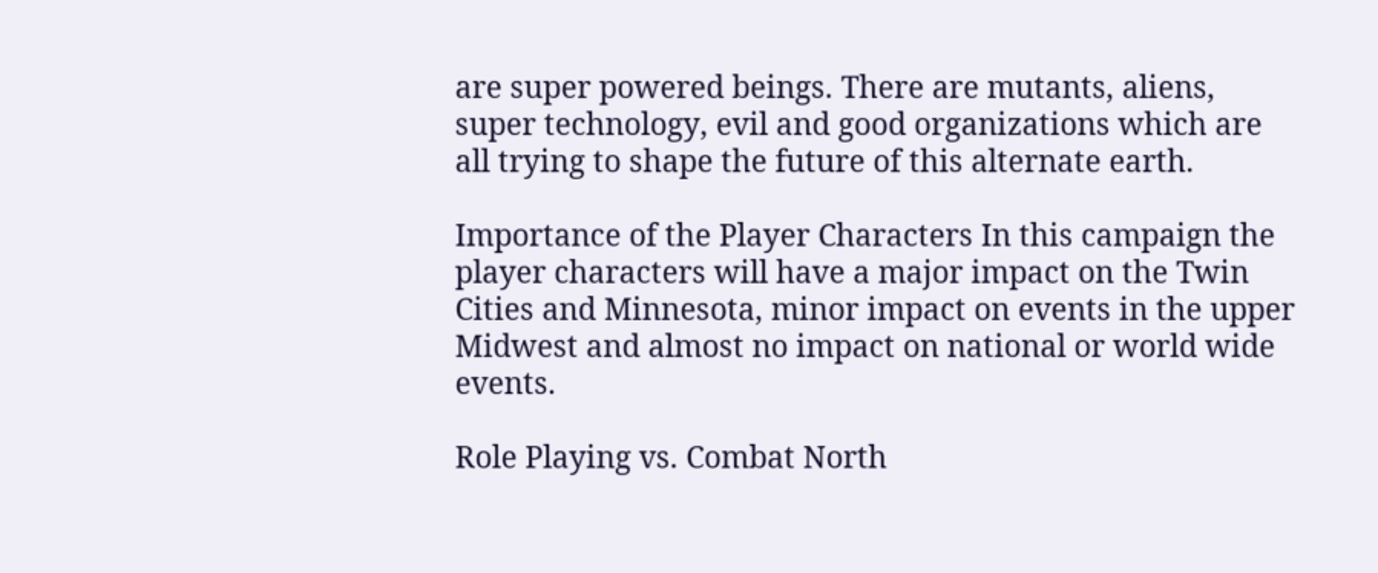are super powered beings. There are mutants, aliens, super technology, evil and good organizations which are all trying to shape the future of this alternate earth.

Importance of the Player Characters In this campaign the player characters will have a major impact on the Twin Cities and Minnesota, minor impact on events in the upper Midwest and almost no impact on national or world wide events.

Role Playing vs. Combat North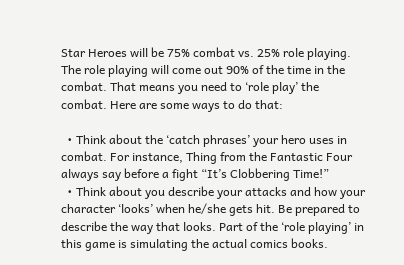Star Heroes will be 75% combat vs. 25% role playing. The role playing will come out 90% of the time in the combat. That means you need to ‘role play’ the combat. Here are some ways to do that:

  • Think about the ‘catch phrases’ your hero uses in combat. For instance, Thing from the Fantastic Four always say before a fight “It’s Clobbering Time!”
  • Think about you describe your attacks and how your character ‘looks’ when he/she gets hit. Be prepared to describe the way that looks. Part of the ‘role playing’ in this game is simulating the actual comics books.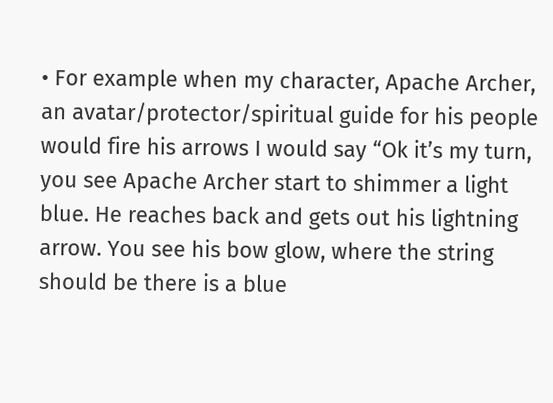• For example when my character, Apache Archer, an avatar/protector/spiritual guide for his people would fire his arrows I would say “Ok it’s my turn, you see Apache Archer start to shimmer a light blue. He reaches back and gets out his lightning arrow. You see his bow glow, where the string should be there is a blue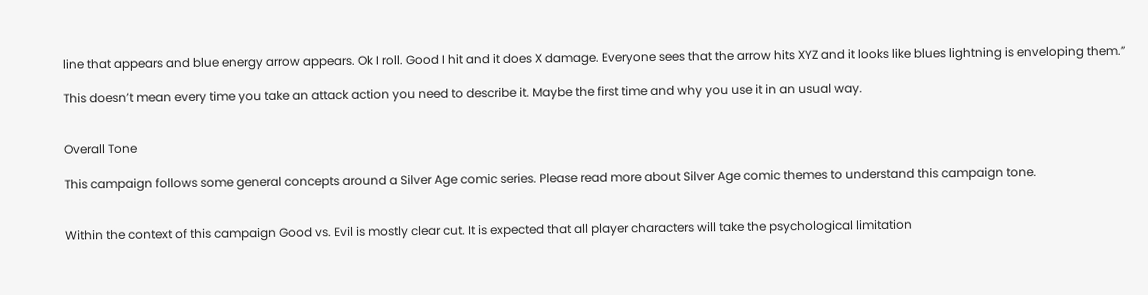line that appears and blue energy arrow appears. Ok I roll. Good I hit and it does X damage. Everyone sees that the arrow hits XYZ and it looks like blues lightning is enveloping them.”

This doesn’t mean every time you take an attack action you need to describe it. Maybe the first time and why you use it in an usual way.


Overall Tone

This campaign follows some general concepts around a Silver Age comic series. Please read more about Silver Age comic themes to understand this campaign tone.


Within the context of this campaign Good vs. Evil is mostly clear cut. It is expected that all player characters will take the psychological limitation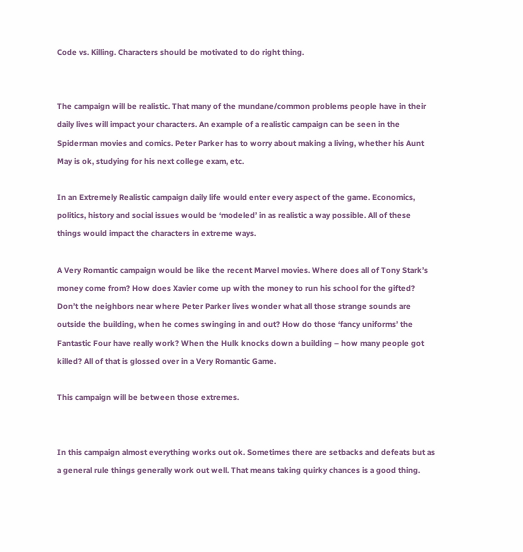Code vs. Killing. Characters should be motivated to do right thing.


The campaign will be realistic. That many of the mundane/common problems people have in their daily lives will impact your characters. An example of a realistic campaign can be seen in the Spiderman movies and comics. Peter Parker has to worry about making a living, whether his Aunt May is ok, studying for his next college exam, etc.

In an Extremely Realistic campaign daily life would enter every aspect of the game. Economics, politics, history and social issues would be ‘modeled’ in as realistic a way possible. All of these things would impact the characters in extreme ways.

A Very Romantic campaign would be like the recent Marvel movies. Where does all of Tony Stark’s money come from? How does Xavier come up with the money to run his school for the gifted? Don’t the neighbors near where Peter Parker lives wonder what all those strange sounds are outside the building, when he comes swinging in and out? How do those ‘fancy uniforms’ the Fantastic Four have really work? When the Hulk knocks down a building – how many people got killed? All of that is glossed over in a Very Romantic Game.

This campaign will be between those extremes.


In this campaign almost everything works out ok. Sometimes there are setbacks and defeats but as a general rule things generally work out well. That means taking quirky chances is a good thing.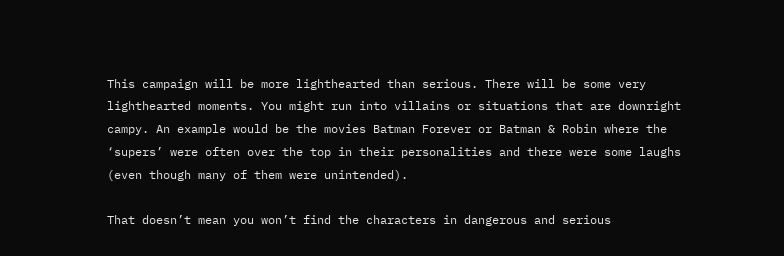This campaign will be more lighthearted than serious. There will be some very lighthearted moments. You might run into villains or situations that are downright campy. An example would be the movies Batman Forever or Batman & Robin where the ‘supers’ were often over the top in their personalities and there were some laughs (even though many of them were unintended).

That doesn’t mean you won’t find the characters in dangerous and serious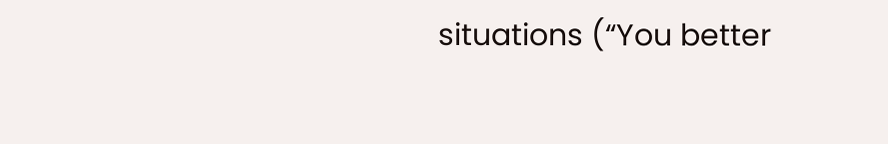situations (“You better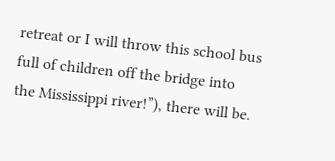retreat or I will throw this school bus full of children off the bridge into the Mississippi river!”), there will be.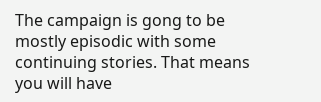The campaign is gong to be mostly episodic with some continuing stories. That means you will have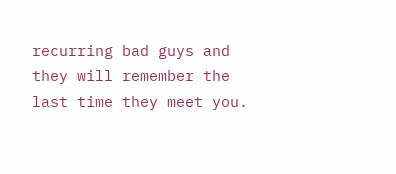recurring bad guys and they will remember the last time they meet you.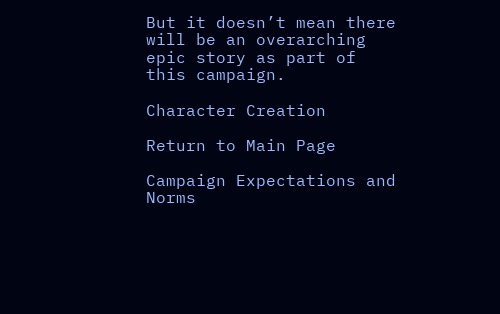But it doesn’t mean there will be an overarching epic story as part of this campaign.

Character Creation

Return to Main Page

Campaign Expectations and Norms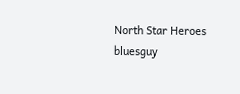North Star Heroes bluesguy